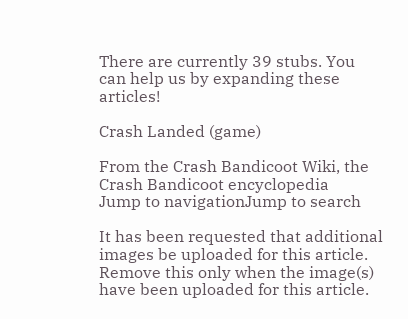There are currently 39 stubs. You can help us by expanding these articles!

Crash Landed (game)

From the Crash Bandicoot Wiki, the Crash Bandicoot encyclopedia
Jump to navigationJump to search

It has been requested that additional images be uploaded for this article. Remove this only when the image(s) have been uploaded for this article.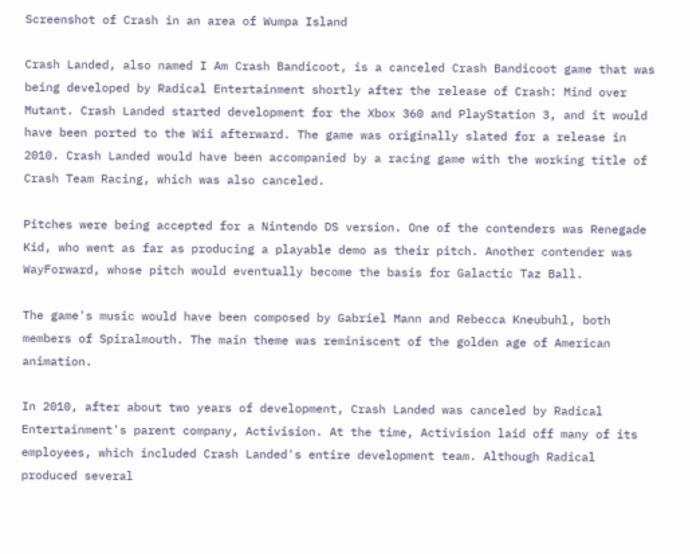Screenshot of Crash in an area of Wumpa Island

Crash Landed, also named I Am Crash Bandicoot, is a canceled Crash Bandicoot game that was being developed by Radical Entertainment shortly after the release of Crash: Mind over Mutant. Crash Landed started development for the Xbox 360 and PlayStation 3, and it would have been ported to the Wii afterward. The game was originally slated for a release in 2010. Crash Landed would have been accompanied by a racing game with the working title of Crash Team Racing, which was also canceled.

Pitches were being accepted for a Nintendo DS version. One of the contenders was Renegade Kid, who went as far as producing a playable demo as their pitch. Another contender was WayForward, whose pitch would eventually become the basis for Galactic Taz Ball.

The game's music would have been composed by Gabriel Mann and Rebecca Kneubuhl, both members of Spiralmouth. The main theme was reminiscent of the golden age of American animation.

In 2010, after about two years of development, Crash Landed was canceled by Radical Entertainment's parent company, Activision. At the time, Activision laid off many of its employees, which included Crash Landed's entire development team. Although Radical produced several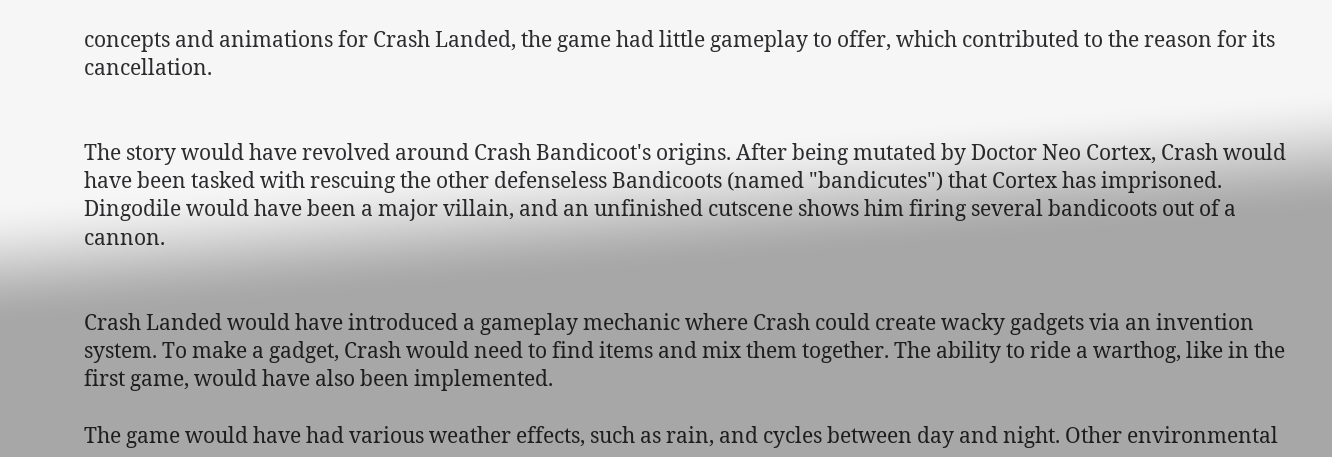concepts and animations for Crash Landed, the game had little gameplay to offer, which contributed to the reason for its cancellation.


The story would have revolved around Crash Bandicoot's origins. After being mutated by Doctor Neo Cortex, Crash would have been tasked with rescuing the other defenseless Bandicoots (named "bandicutes") that Cortex has imprisoned. Dingodile would have been a major villain, and an unfinished cutscene shows him firing several bandicoots out of a cannon.


Crash Landed would have introduced a gameplay mechanic where Crash could create wacky gadgets via an invention system. To make a gadget, Crash would need to find items and mix them together. The ability to ride a warthog, like in the first game, would have also been implemented.

The game would have had various weather effects, such as rain, and cycles between day and night. Other environmental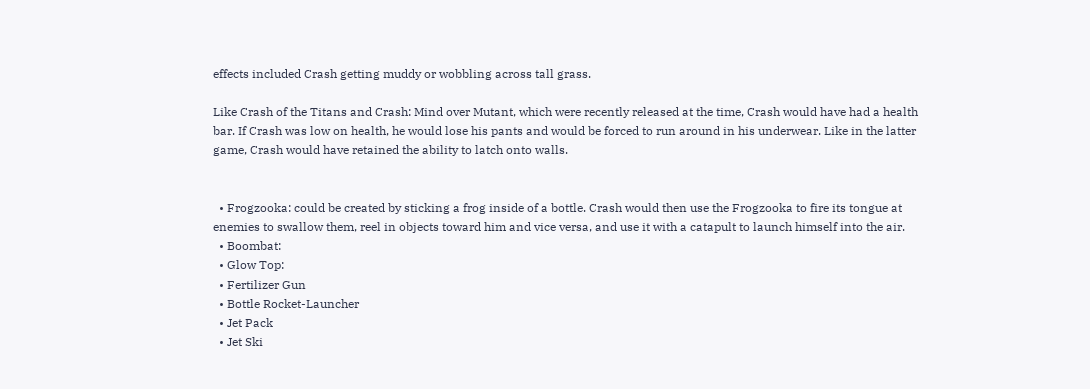effects included Crash getting muddy or wobbling across tall grass.

Like Crash of the Titans and Crash: Mind over Mutant, which were recently released at the time, Crash would have had a health bar. If Crash was low on health, he would lose his pants and would be forced to run around in his underwear. Like in the latter game, Crash would have retained the ability to latch onto walls.


  • Frogzooka: could be created by sticking a frog inside of a bottle. Crash would then use the Frogzooka to fire its tongue at enemies to swallow them, reel in objects toward him and vice versa, and use it with a catapult to launch himself into the air.
  • Boombat:
  • Glow Top:
  • Fertilizer Gun
  • Bottle Rocket-Launcher
  • Jet Pack
  • Jet Ski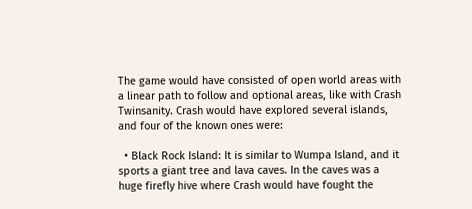The game would have consisted of open world areas with a linear path to follow and optional areas, like with Crash Twinsanity. Crash would have explored several islands, and four of the known ones were:

  • Black Rock Island: It is similar to Wumpa Island, and it sports a giant tree and lava caves. In the caves was a huge firefly hive where Crash would have fought the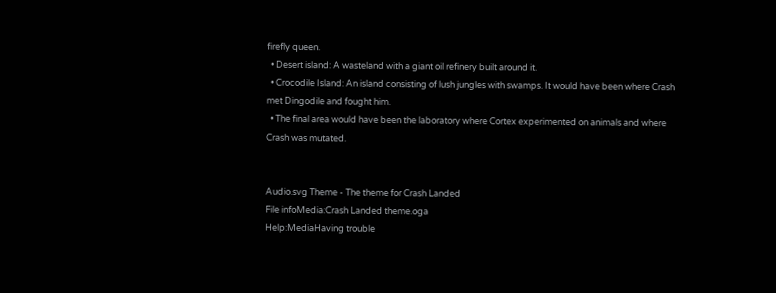firefly queen.
  • Desert island: A wasteland with a giant oil refinery built around it.
  • Crocodile Island: An island consisting of lush jungles with swamps. It would have been where Crash met Dingodile and fought him.
  • The final area would have been the laboratory where Cortex experimented on animals and where Crash was mutated.


Audio.svg Theme - The theme for Crash Landed
File infoMedia:Crash Landed theme.oga
Help:MediaHaving trouble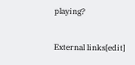playing?

External links[edit]